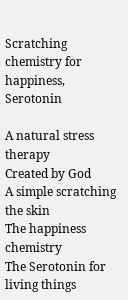Scratching chemistry for happiness, Serotonin

A natural stress therapy
Created by God
A simple scratching the skin
The happiness chemistry
The Serotonin for living things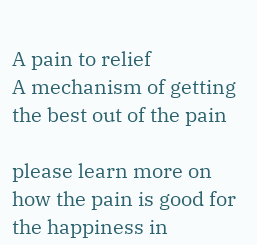A pain to relief
A mechanism of getting the best out of the pain

please learn more on how the pain is good for the happiness in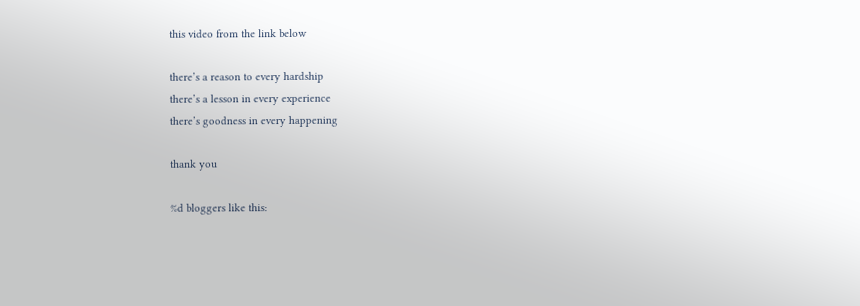this video from the link below

there’s a reason to every hardship
there’s a lesson in every experience
there’s goodness in every happening

thank you

%d bloggers like this: